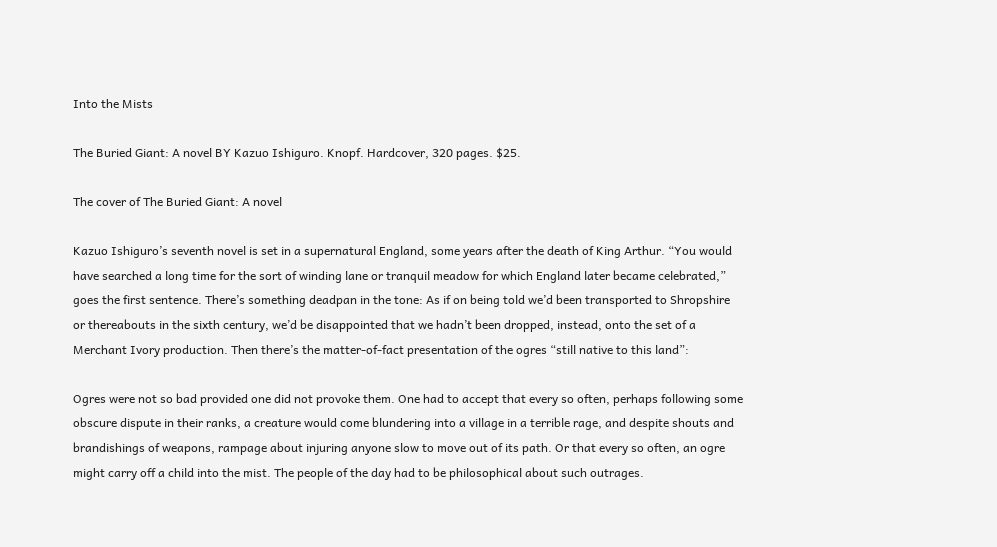Into the Mists

The Buried Giant: A novel BY Kazuo Ishiguro. Knopf. Hardcover, 320 pages. $25.

The cover of The Buried Giant: A novel

Kazuo Ishiguro’s seventh novel is set in a supernatural England, some years after the death of King Arthur. “You would have searched a long time for the sort of winding lane or tranquil meadow for which England later became celebrated,” goes the first sentence. There’s something deadpan in the tone: As if on being told we’d been transported to Shropshire or thereabouts in the sixth century, we’d be disappointed that we hadn’t been dropped, instead, onto the set of a Merchant Ivory production. Then there’s the matter-of-fact presentation of the ogres “still native to this land”:

Ogres were not so bad provided one did not provoke them. One had to accept that every so often, perhaps following some obscure dispute in their ranks, a creature would come blundering into a village in a terrible rage, and despite shouts and brandishings of weapons, rampage about injuring anyone slow to move out of its path. Or that every so often, an ogre might carry off a child into the mist. The people of the day had to be philosophical about such outrages.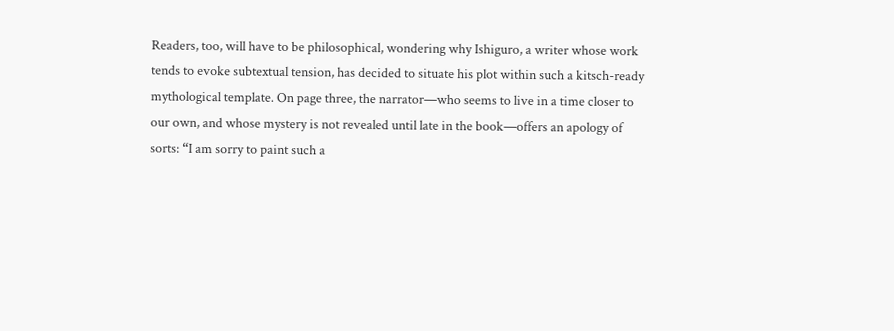Readers, too, will have to be philosophical, wondering why Ishiguro, a writer whose work tends to evoke subtextual tension, has decided to situate his plot within such a kitsch-ready mythological template. On page three, the narrator—who seems to live in a time closer to our own, and whose mystery is not revealed until late in the book—offers an apology of sorts: “I am sorry to paint such a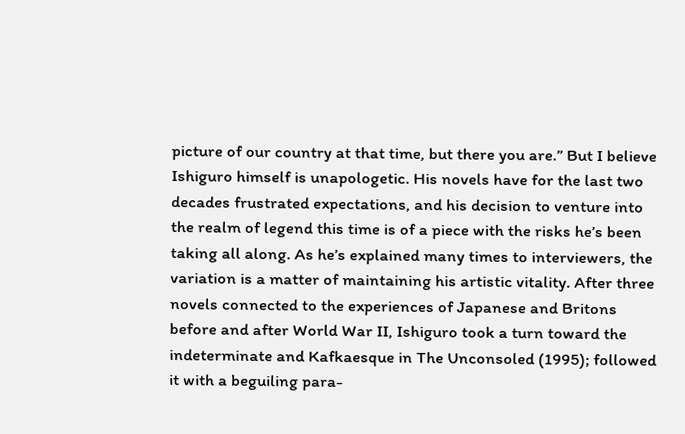picture of our country at that time, but there you are.” But I believe Ishiguro himself is unapologetic. His novels have for the last two decades frustrated expectations, and his decision to venture into the realm of legend this time is of a piece with the risks he’s been taking all along. As he’s explained many times to interviewers, the variation is a matter of maintaining his artistic vitality. After three novels connected to the experiences of Japanese and Britons before and after World War II, Ishiguro took a turn toward the indeterminate and Kafkaesque in The Unconsoled (1995); followed it with a beguiling para-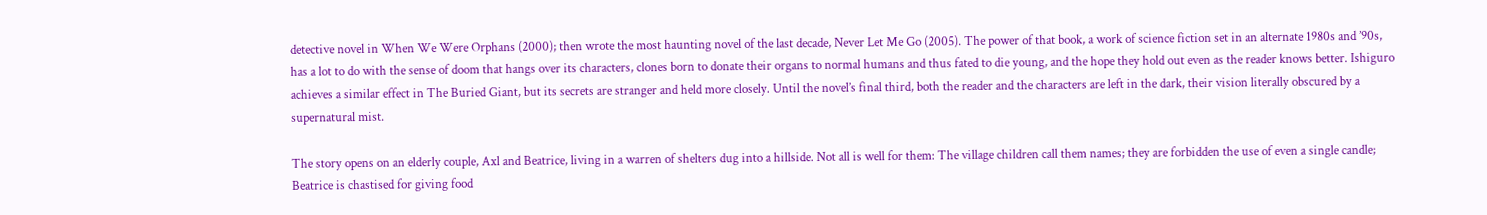detective novel in When We Were Orphans (2000); then wrote the most haunting novel of the last decade, Never Let Me Go (2005). The power of that book, a work of science fiction set in an alternate 1980s and ’90s, has a lot to do with the sense of doom that hangs over its characters, clones born to donate their organs to normal humans and thus fated to die young, and the hope they hold out even as the reader knows better. Ishiguro achieves a similar effect in The Buried Giant, but its secrets are stranger and held more closely. Until the novel’s final third, both the reader and the characters are left in the dark, their vision literally obscured by a supernatural mist.

The story opens on an elderly couple, Axl and Beatrice, living in a warren of shelters dug into a hillside. Not all is well for them: The village children call them names; they are forbidden the use of even a single candle; Beatrice is chastised for giving food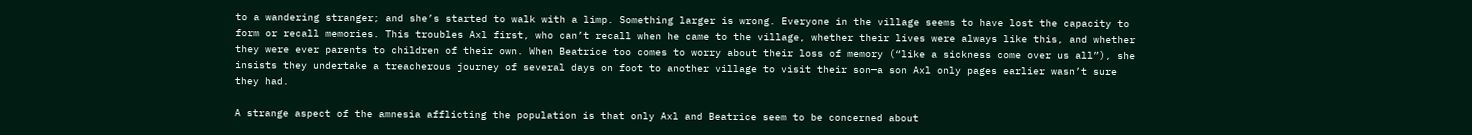to a wandering stranger; and she’s started to walk with a limp. Something larger is wrong. Everyone in the village seems to have lost the capacity to form or recall memories. This troubles Axl first, who can’t recall when he came to the village, whether their lives were always like this, and whether they were ever parents to children of their own. When Beatrice too comes to worry about their loss of memory (“like a sickness come over us all”), she insists they undertake a treacherous journey of several days on foot to another village to visit their son—a son Axl only pages earlier wasn’t sure they had.

A strange aspect of the amnesia afflicting the population is that only Axl and Beatrice seem to be concerned about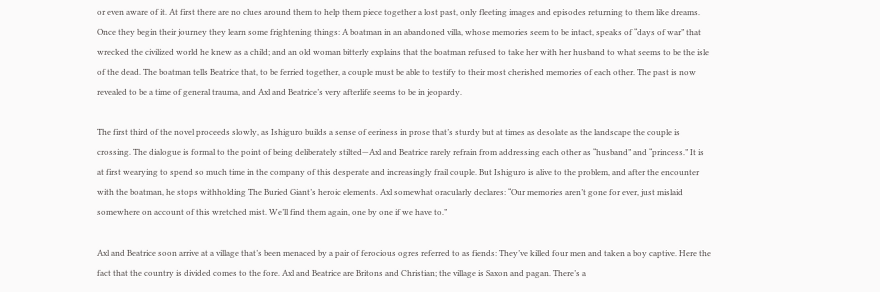or even aware of it. At first there are no clues around them to help them piece together a lost past, only fleeting images and episodes returning to them like dreams. Once they begin their journey they learn some frightening things: A boatman in an abandoned villa, whose memories seem to be intact, speaks of “days of war” that wrecked the civilized world he knew as a child; and an old woman bitterly explains that the boatman refused to take her with her husband to what seems to be the isle of the dead. The boatman tells Beatrice that, to be ferried together, a couple must be able to testify to their most cherished memories of each other. The past is now revealed to be a time of general trauma, and Axl and Beatrice’s very afterlife seems to be in jeopardy.

The first third of the novel proceeds slowly, as Ishiguro builds a sense of eeriness in prose that’s sturdy but at times as desolate as the landscape the couple is crossing. The dialogue is formal to the point of being deliberately stilted—Axl and Beatrice rarely refrain from addressing each other as “husband” and “princess.” It is at first wearying to spend so much time in the company of this desperate and increasingly frail couple. But Ishiguro is alive to the problem, and after the encounter with the boatman, he stops withholding The Buried Giant’s heroic elements. Axl somewhat oracularly declares: “Our memories aren’t gone for ever, just mislaid somewhere on account of this wretched mist. We’ll find them again, one by one if we have to.”

Axl and Beatrice soon arrive at a village that’s been menaced by a pair of ferocious ogres referred to as fiends: They’ve killed four men and taken a boy captive. Here the fact that the country is divided comes to the fore. Axl and Beatrice are Britons and Christian; the village is Saxon and pagan. There’s a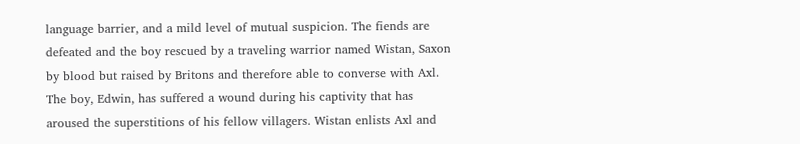language barrier, and a mild level of mutual suspicion. The fiends are defeated and the boy rescued by a traveling warrior named Wistan, Saxon by blood but raised by Britons and therefore able to converse with Axl. The boy, Edwin, has suffered a wound during his captivity that has aroused the superstitions of his fellow villagers. Wistan enlists Axl and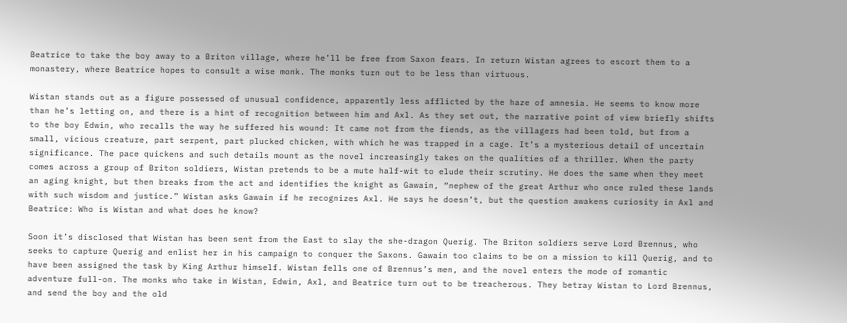Beatrice to take the boy away to a Briton village, where he’ll be free from Saxon fears. In return Wistan agrees to escort them to a monastery, where Beatrice hopes to consult a wise monk. The monks turn out to be less than virtuous.

Wistan stands out as a figure possessed of unusual confidence, apparently less afflicted by the haze of amnesia. He seems to know more than he’s letting on, and there is a hint of recognition between him and Axl. As they set out, the narrative point of view briefly shifts to the boy Edwin, who recalls the way he suffered his wound: It came not from the fiends, as the villagers had been told, but from a small, vicious creature, part serpent, part plucked chicken, with which he was trapped in a cage. It’s a mysterious detail of uncertain significance. The pace quickens and such details mount as the novel increasingly takes on the qualities of a thriller. When the party comes across a group of Briton soldiers, Wistan pretends to be a mute half-wit to elude their scrutiny. He does the same when they meet an aging knight, but then breaks from the act and identifies the knight as Gawain, “nephew of the great Arthur who once ruled these lands with such wisdom and justice.” Wistan asks Gawain if he recognizes Axl. He says he doesn’t, but the question awakens curiosity in Axl and Beatrice: Who is Wistan and what does he know?

Soon it’s disclosed that Wistan has been sent from the East to slay the she-dragon Querig. The Briton soldiers serve Lord Brennus, who seeks to capture Querig and enlist her in his campaign to conquer the Saxons. Gawain too claims to be on a mission to kill Querig, and to have been assigned the task by King Arthur himself. Wistan fells one of Brennus’s men, and the novel enters the mode of romantic adventure full-on. The monks who take in Wistan, Edwin, Axl, and Beatrice turn out to be treacherous. They betray Wistan to Lord Brennus, and send the boy and the old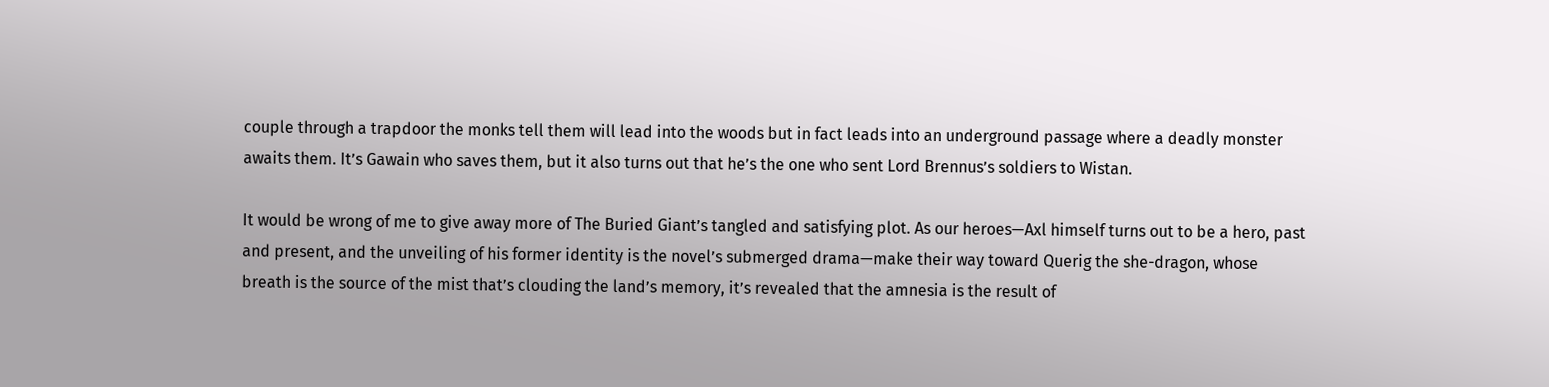couple through a trapdoor the monks tell them will lead into the woods but in fact leads into an underground passage where a deadly monster awaits them. It’s Gawain who saves them, but it also turns out that he’s the one who sent Lord Brennus’s soldiers to Wistan.

It would be wrong of me to give away more of The Buried Giant’s tangled and satisfying plot. As our heroes—Axl himself turns out to be a hero, past and present, and the unveiling of his former identity is the novel’s submerged drama—make their way toward Querig the she-dragon, whose breath is the source of the mist that’s clouding the land’s memory, it’s revealed that the amnesia is the result of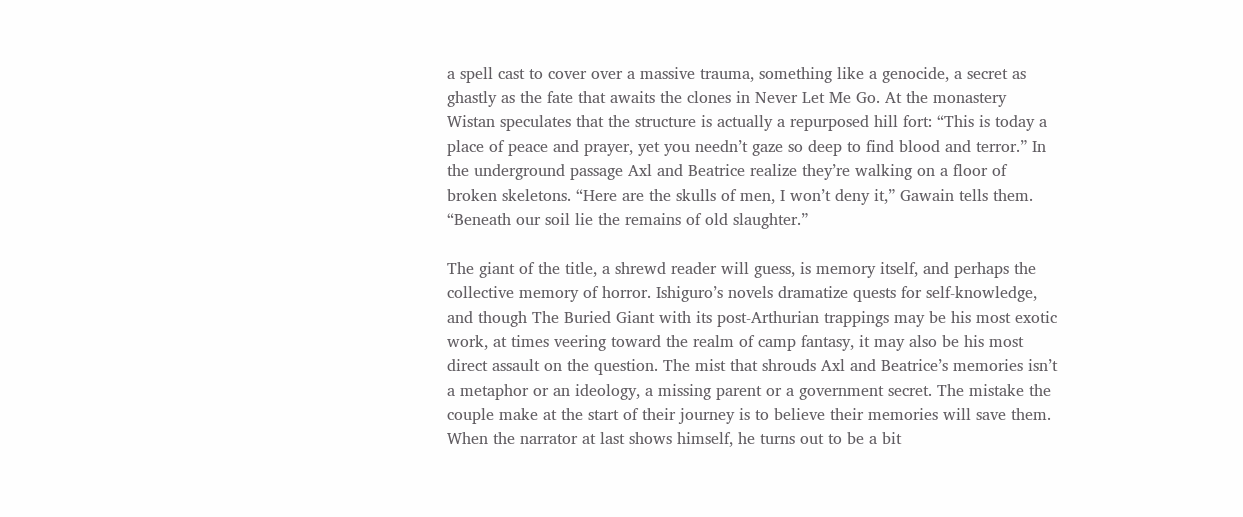a spell cast to cover over a massive trauma, something like a genocide, a secret as ghastly as the fate that awaits the clones in Never Let Me Go. At the monastery Wistan speculates that the structure is actually a repurposed hill fort: “This is today a place of peace and prayer, yet you needn’t gaze so deep to find blood and terror.” In the underground passage Axl and Beatrice realize they’re walking on a floor of broken skeletons. “Here are the skulls of men, I won’t deny it,” Gawain tells them. “Beneath our soil lie the remains of old slaughter.”

The giant of the title, a shrewd reader will guess, is memory itself, and perhaps the collective memory of horror. Ishiguro’s novels dramatize quests for self-knowledge, and though The Buried Giant with its post-Arthurian trappings may be his most exotic work, at times veering toward the realm of camp fantasy, it may also be his most direct assault on the question. The mist that shrouds Axl and Beatrice’s memories isn’t a metaphor or an ideology, a missing parent or a government secret. The mistake the couple make at the start of their journey is to believe their memories will save them. When the narrator at last shows himself, he turns out to be a bit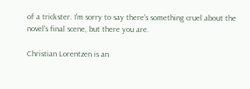of a trickster. I’m sorry to say there’s something cruel about the novel’s final scene, but there you are.

Christian Lorentzen is an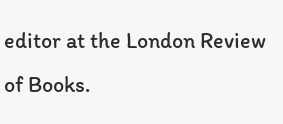editor at the London Review of Books.